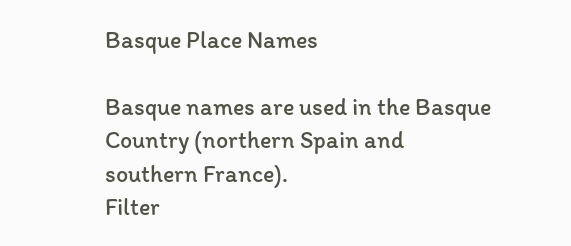Basque Place Names

Basque names are used in the Basque Country (northern Spain and southern France).
Filter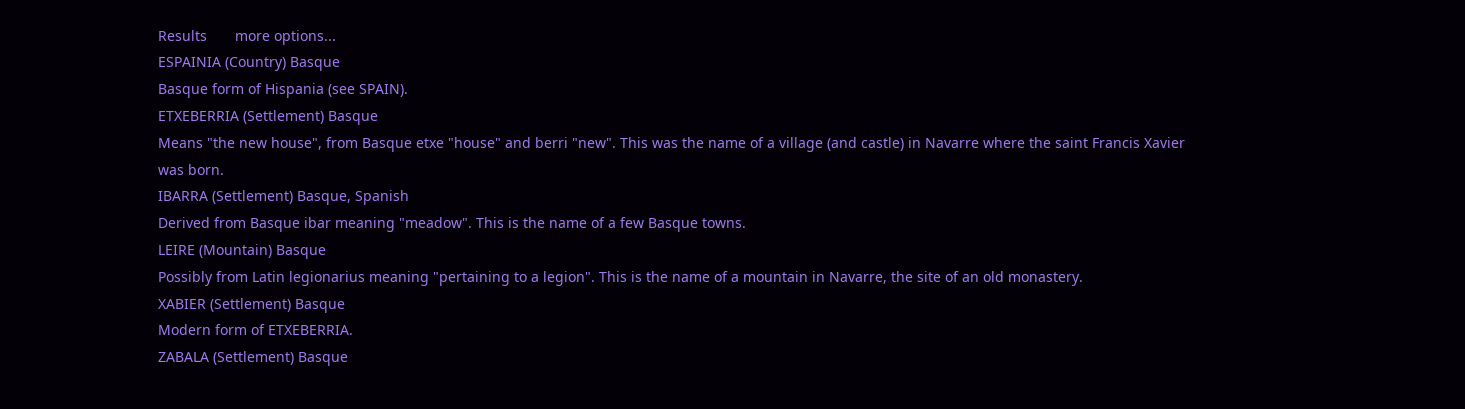Results       more options...
ESPAINIA (Country) Basque
Basque form of Hispania (see SPAIN).
ETXEBERRIA (Settlement) Basque
Means "the new house", from Basque etxe "house" and berri "new". This was the name of a village (and castle) in Navarre where the saint Francis Xavier was born.
IBARRA (Settlement) Basque, Spanish
Derived from Basque ibar meaning "meadow". This is the name of a few Basque towns.
LEIRE (Mountain) Basque
Possibly from Latin legionarius meaning "pertaining to a legion". This is the name of a mountain in Navarre, the site of an old monastery.
XABIER (Settlement) Basque
Modern form of ETXEBERRIA.
ZABALA (Settlement) Basque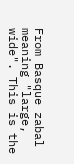From Basque zabal meaning "large, wide". This is the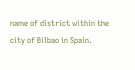name of district within the city of Bilbao in Spain.